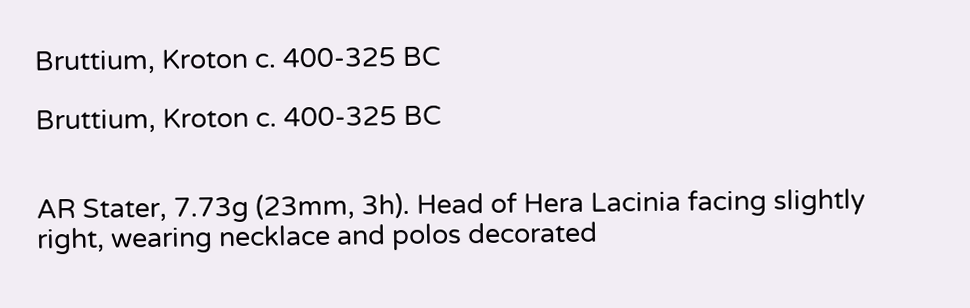Bruttium, Kroton c. 400-325 BC

Bruttium, Kroton c. 400-325 BC


AR Stater, 7.73g (23mm, 3h). Head of Hera Lacinia facing slightly right, wearing necklace and polos decorated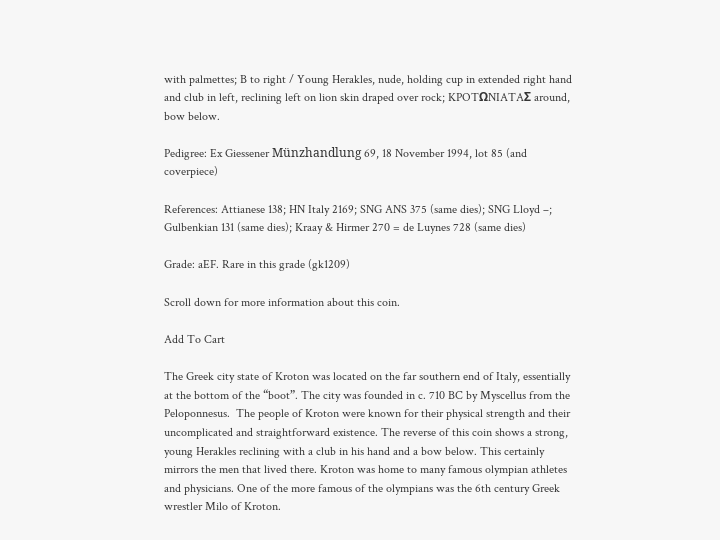with palmettes; B to right / Young Herakles, nude, holding cup in extended right hand and club in left, reclining left on lion skin draped over rock; KPOTΩNIATAΣ around, bow below.

Pedigree: Ex Giessener Münzhandlung 69, 18 November 1994, lot 85 (and coverpiece)

References: Attianese 138; HN Italy 2169; SNG ANS 375 (same dies); SNG Lloyd –; Gulbenkian 131 (same dies); Kraay & Hirmer 270 = de Luynes 728 (same dies)

Grade: aEF. Rare in this grade (gk1209)

Scroll down for more information about this coin.

Add To Cart

The Greek city state of Kroton was located on the far southern end of Italy, essentially at the bottom of the “boot”. The city was founded in c. 710 BC by Myscellus from the Peloponnesus.  The people of Kroton were known for their physical strength and their uncomplicated and straightforward existence. The reverse of this coin shows a strong, young Herakles reclining with a club in his hand and a bow below. This certainly mirrors the men that lived there. Kroton was home to many famous olympian athletes and physicians. One of the more famous of the olympians was the 6th century Greek wrestler Milo of Kroton.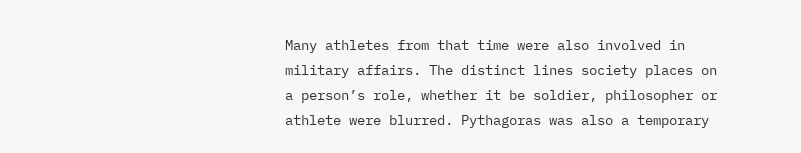Many athletes from that time were also involved in military affairs. The distinct lines society places on a person’s role, whether it be soldier, philosopher or athlete were blurred. Pythagoras was also a temporary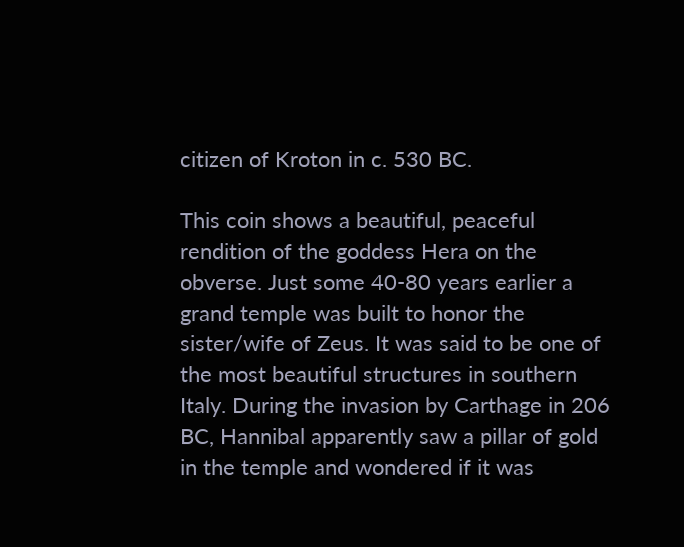citizen of Kroton in c. 530 BC.

This coin shows a beautiful, peaceful rendition of the goddess Hera on the obverse. Just some 40-80 years earlier a grand temple was built to honor the sister/wife of Zeus. It was said to be one of the most beautiful structures in southern Italy. During the invasion by Carthage in 206 BC, Hannibal apparently saw a pillar of gold in the temple and wondered if it was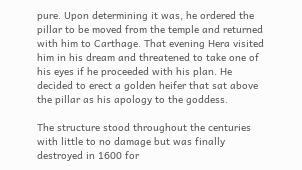pure. Upon determining it was, he ordered the pillar to be moved from the temple and returned with him to Carthage. That evening Hera visited him in his dream and threatened to take one of his eyes if he proceeded with his plan. He decided to erect a golden heifer that sat above the pillar as his apology to the goddess.

The structure stood throughout the centuries with little to no damage but was finally destroyed in 1600 for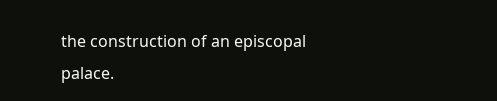the construction of an episcopal palace.